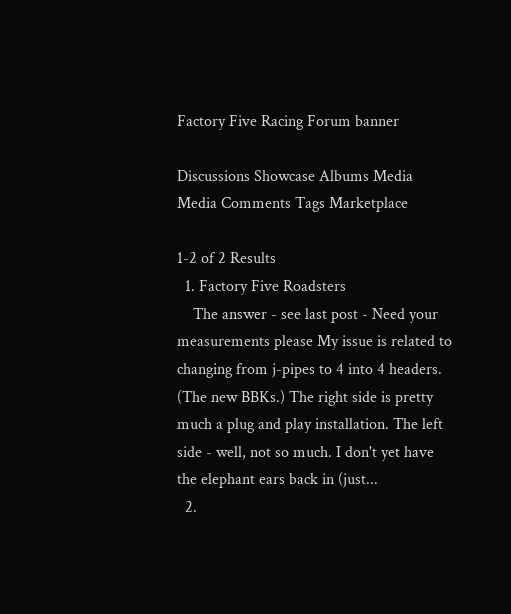Factory Five Racing Forum banner

Discussions Showcase Albums Media Media Comments Tags Marketplace

1-2 of 2 Results
  1. Factory Five Roadsters
    The answer - see last post - Need your measurements please My issue is related to changing from j-pipes to 4 into 4 headers. (The new BBKs.) The right side is pretty much a plug and play installation. The left side - well, not so much. I don't yet have the elephant ears back in (just...
  2.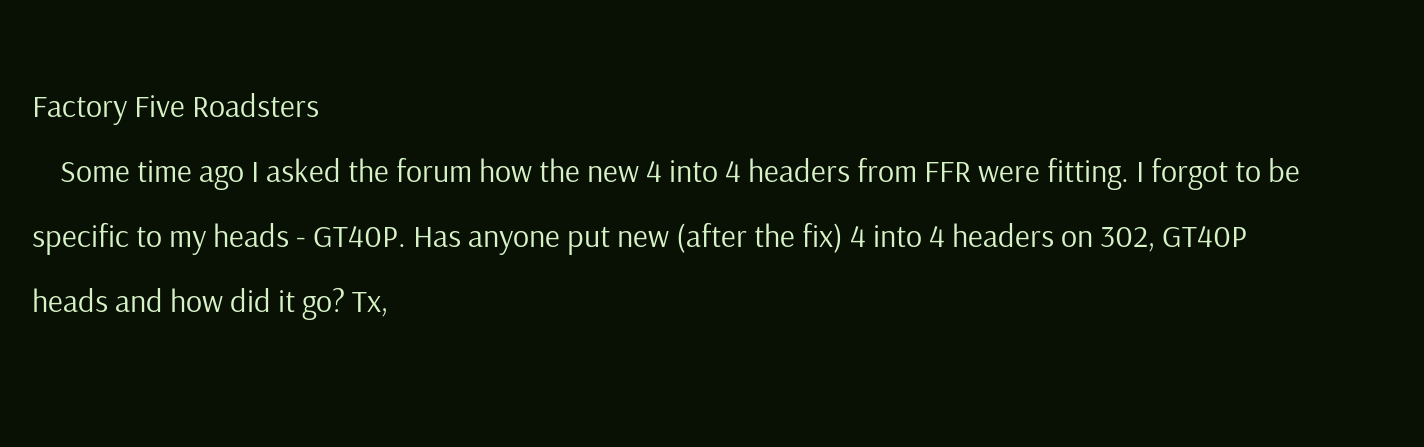Factory Five Roadsters
    Some time ago I asked the forum how the new 4 into 4 headers from FFR were fitting. I forgot to be specific to my heads - GT40P. Has anyone put new (after the fix) 4 into 4 headers on 302, GT40P heads and how did it go? Tx,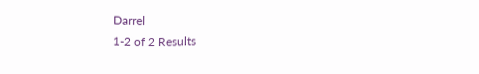Darrel
1-2 of 2 Results